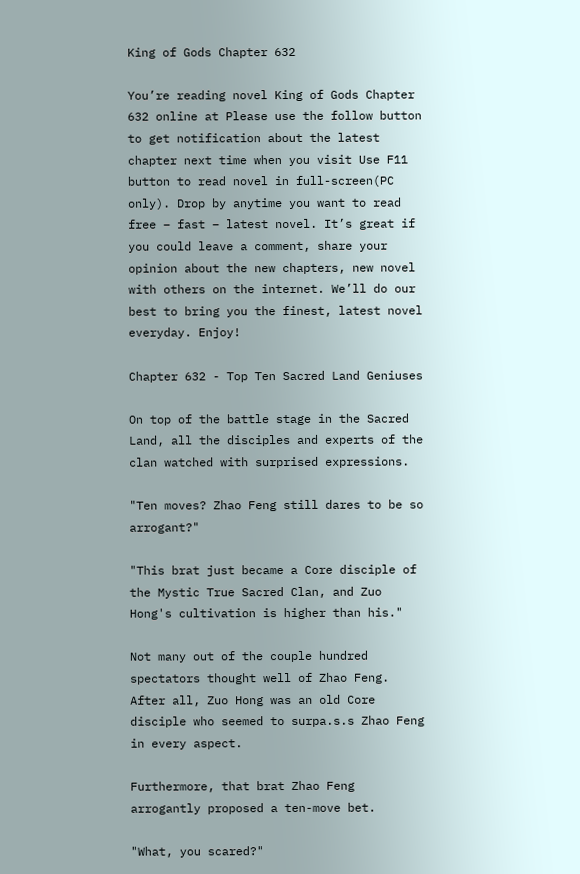King of Gods Chapter 632

You’re reading novel King of Gods Chapter 632 online at Please use the follow button to get notification about the latest chapter next time when you visit Use F11 button to read novel in full-screen(PC only). Drop by anytime you want to read free – fast – latest novel. It’s great if you could leave a comment, share your opinion about the new chapters, new novel with others on the internet. We’ll do our best to bring you the finest, latest novel everyday. Enjoy!

Chapter 632 - Top Ten Sacred Land Geniuses

On top of the battle stage in the Sacred Land, all the disciples and experts of the clan watched with surprised expressions.

"Ten moves? Zhao Feng still dares to be so arrogant?"

"This brat just became a Core disciple of the Mystic True Sacred Clan, and Zuo Hong's cultivation is higher than his."

Not many out of the couple hundred spectators thought well of Zhao Feng. After all, Zuo Hong was an old Core disciple who seemed to surpa.s.s Zhao Feng in every aspect.

Furthermore, that brat Zhao Feng arrogantly proposed a ten-move bet.

"What, you scared?"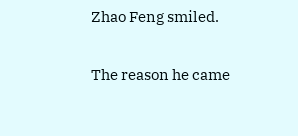Zhao Feng smiled.

The reason he came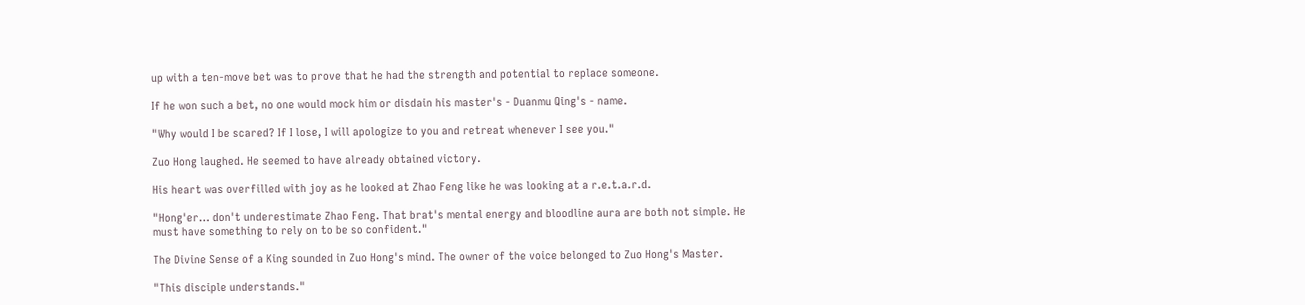up with a ten-move bet was to prove that he had the strength and potential to replace someone.

If he won such a bet, no one would mock him or disdain his master's - Duanmu Qing's - name.

"Why would I be scared? If I lose, I will apologize to you and retreat whenever I see you."

Zuo Hong laughed. He seemed to have already obtained victory.

His heart was overfilled with joy as he looked at Zhao Feng like he was looking at a r.e.t.a.r.d.

"Hong'er… don't underestimate Zhao Feng. That brat's mental energy and bloodline aura are both not simple. He must have something to rely on to be so confident."

The Divine Sense of a King sounded in Zuo Hong's mind. The owner of the voice belonged to Zuo Hong's Master.

"This disciple understands."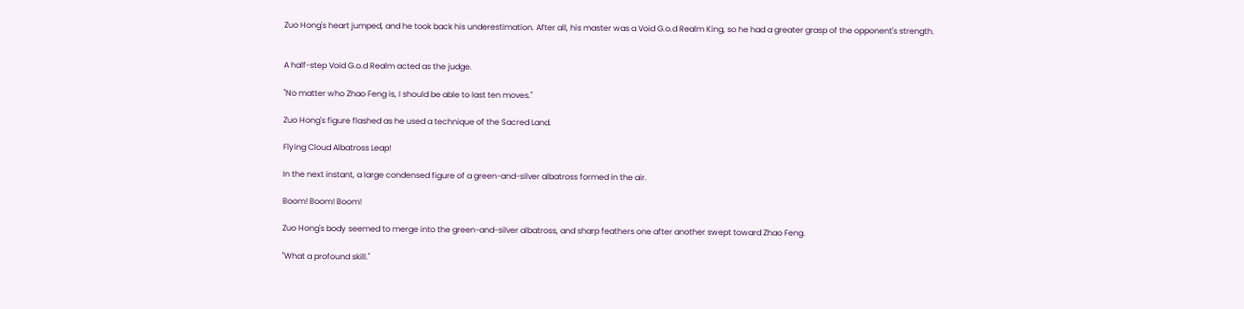Zuo Hong's heart jumped, and he took back his underestimation. After all, his master was a Void G.o.d Realm King, so he had a greater grasp of the opponent's strength.


A half-step Void G.o.d Realm acted as the judge.

"No matter who Zhao Feng is, I should be able to last ten moves."

Zuo Hong's figure flashed as he used a technique of the Sacred Land.

Flying Cloud Albatross Leap!

In the next instant, a large condensed figure of a green-and-silver albatross formed in the air.

Boom! Boom! Boom!

Zuo Hong's body seemed to merge into the green-and-silver albatross, and sharp feathers one after another swept toward Zhao Feng.

"What a profound skill."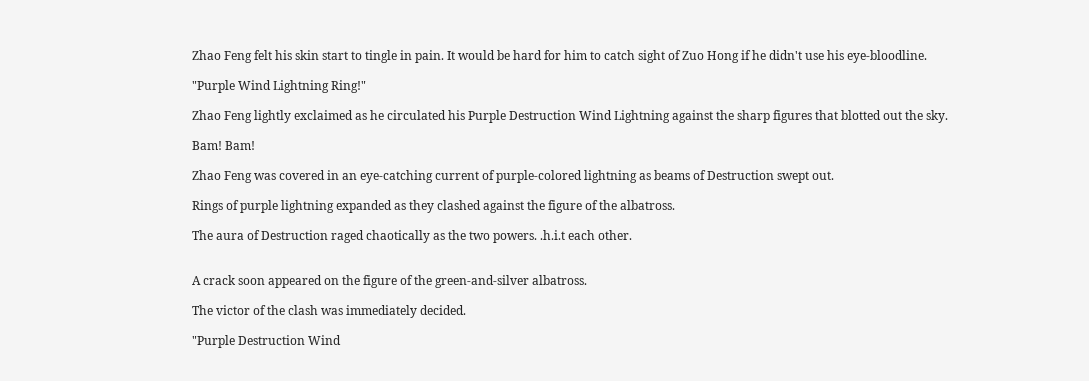Zhao Feng felt his skin start to tingle in pain. It would be hard for him to catch sight of Zuo Hong if he didn't use his eye-bloodline.

"Purple Wind Lightning Ring!"

Zhao Feng lightly exclaimed as he circulated his Purple Destruction Wind Lightning against the sharp figures that blotted out the sky.

Bam! Bam!

Zhao Feng was covered in an eye-catching current of purple-colored lightning as beams of Destruction swept out.

Rings of purple lightning expanded as they clashed against the figure of the albatross.

The aura of Destruction raged chaotically as the two powers. .h.i.t each other.


A crack soon appeared on the figure of the green-and-silver albatross.

The victor of the clash was immediately decided.

"Purple Destruction Wind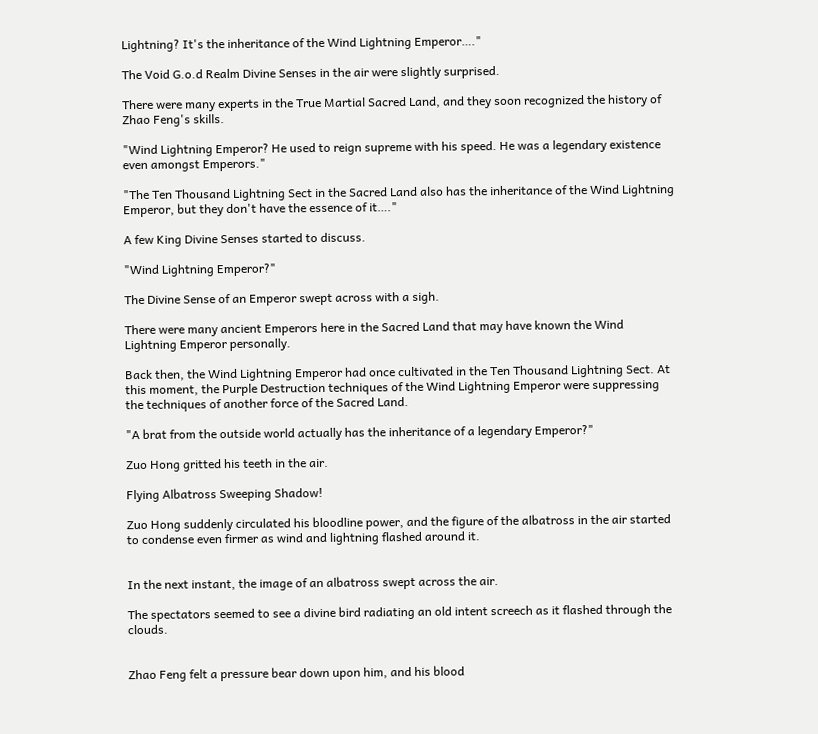Lightning? It's the inheritance of the Wind Lightning Emperor…."

The Void G.o.d Realm Divine Senses in the air were slightly surprised.

There were many experts in the True Martial Sacred Land, and they soon recognized the history of Zhao Feng's skills.

"Wind Lightning Emperor? He used to reign supreme with his speed. He was a legendary existence even amongst Emperors."

"The Ten Thousand Lightning Sect in the Sacred Land also has the inheritance of the Wind Lightning Emperor, but they don't have the essence of it…."

A few King Divine Senses started to discuss.

"Wind Lightning Emperor?"

The Divine Sense of an Emperor swept across with a sigh.

There were many ancient Emperors here in the Sacred Land that may have known the Wind Lightning Emperor personally.

Back then, the Wind Lightning Emperor had once cultivated in the Ten Thousand Lightning Sect. At this moment, the Purple Destruction techniques of the Wind Lightning Emperor were suppressing the techniques of another force of the Sacred Land.

"A brat from the outside world actually has the inheritance of a legendary Emperor?"

Zuo Hong gritted his teeth in the air.

Flying Albatross Sweeping Shadow!

Zuo Hong suddenly circulated his bloodline power, and the figure of the albatross in the air started to condense even firmer as wind and lightning flashed around it.


In the next instant, the image of an albatross swept across the air.

The spectators seemed to see a divine bird radiating an old intent screech as it flashed through the clouds.


Zhao Feng felt a pressure bear down upon him, and his blood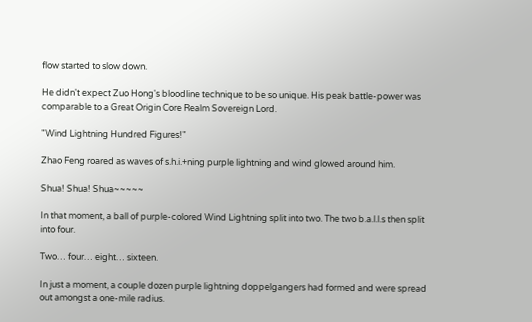flow started to slow down.

He didn't expect Zuo Hong's bloodline technique to be so unique. His peak battle-power was comparable to a Great Origin Core Realm Sovereign Lord.

"Wind Lightning Hundred Figures!"

Zhao Feng roared as waves of s.h.i.+ning purple lightning and wind glowed around him.

Shua! Shua! Shua~~~~~

In that moment, a ball of purple-colored Wind Lightning split into two. The two b.a.l.l.s then split into four.

Two… four… eight… sixteen.

In just a moment, a couple dozen purple lightning doppelgangers had formed and were spread out amongst a one-mile radius.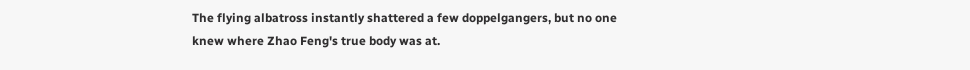The flying albatross instantly shattered a few doppelgangers, but no one knew where Zhao Feng's true body was at.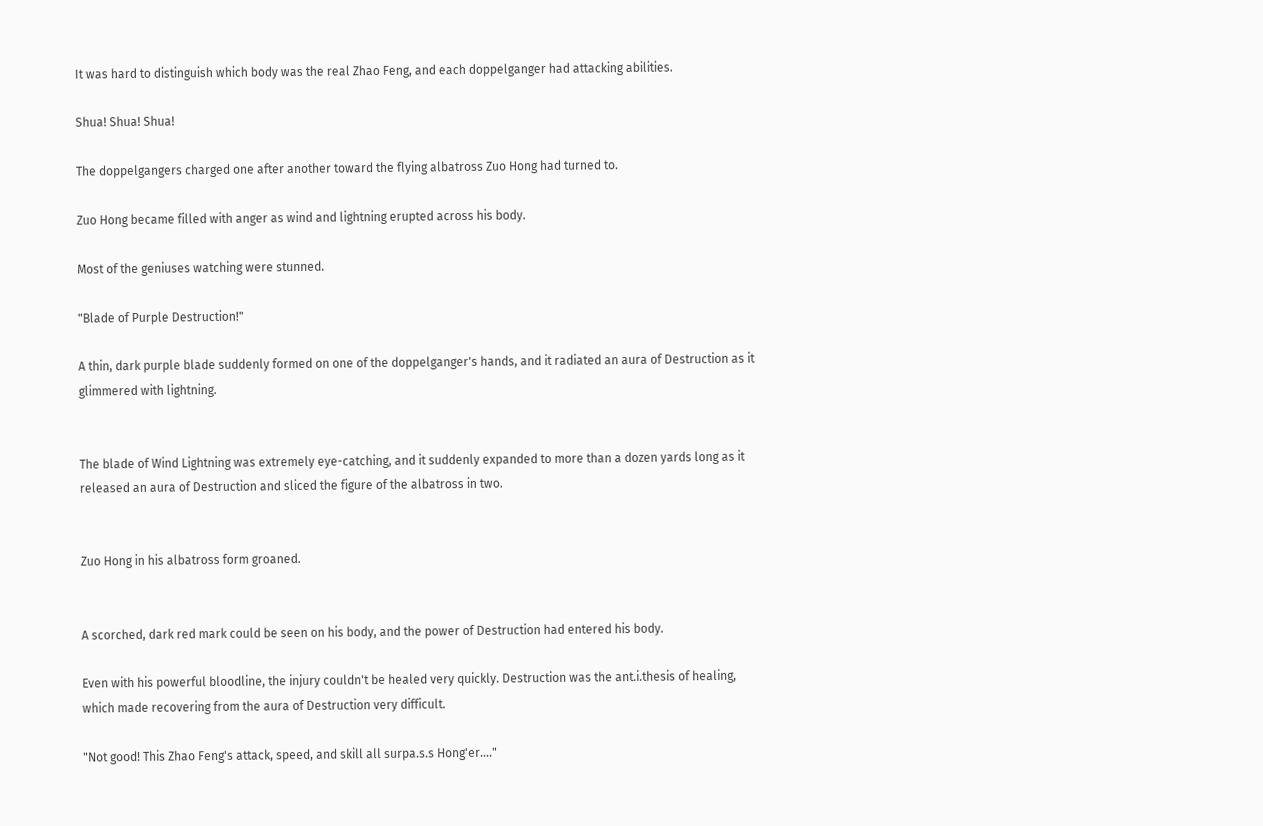It was hard to distinguish which body was the real Zhao Feng, and each doppelganger had attacking abilities.

Shua! Shua! Shua!

The doppelgangers charged one after another toward the flying albatross Zuo Hong had turned to.

Zuo Hong became filled with anger as wind and lightning erupted across his body.

Most of the geniuses watching were stunned.

"Blade of Purple Destruction!"

A thin, dark purple blade suddenly formed on one of the doppelganger's hands, and it radiated an aura of Destruction as it glimmered with lightning.


The blade of Wind Lightning was extremely eye-catching, and it suddenly expanded to more than a dozen yards long as it released an aura of Destruction and sliced the figure of the albatross in two.


Zuo Hong in his albatross form groaned.


A scorched, dark red mark could be seen on his body, and the power of Destruction had entered his body.

Even with his powerful bloodline, the injury couldn't be healed very quickly. Destruction was the ant.i.thesis of healing, which made recovering from the aura of Destruction very difficult.

"Not good! This Zhao Feng's attack, speed, and skill all surpa.s.s Hong'er…."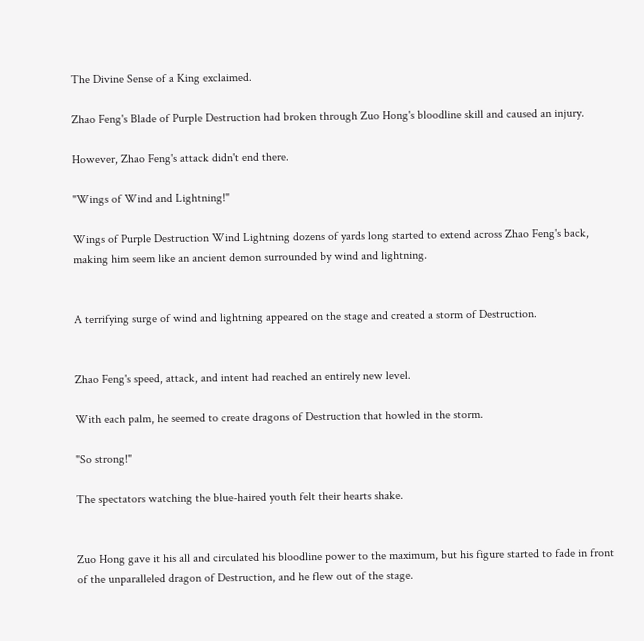The Divine Sense of a King exclaimed.

Zhao Feng's Blade of Purple Destruction had broken through Zuo Hong's bloodline skill and caused an injury.

However, Zhao Feng's attack didn't end there.

"Wings of Wind and Lightning!"

Wings of Purple Destruction Wind Lightning dozens of yards long started to extend across Zhao Feng's back, making him seem like an ancient demon surrounded by wind and lightning.


A terrifying surge of wind and lightning appeared on the stage and created a storm of Destruction.


Zhao Feng's speed, attack, and intent had reached an entirely new level.

With each palm, he seemed to create dragons of Destruction that howled in the storm.

"So strong!"

The spectators watching the blue-haired youth felt their hearts shake.


Zuo Hong gave it his all and circulated his bloodline power to the maximum, but his figure started to fade in front of the unparalleled dragon of Destruction, and he flew out of the stage.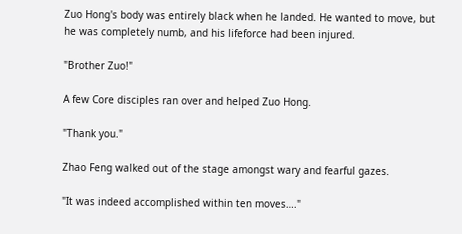Zuo Hong's body was entirely black when he landed. He wanted to move, but he was completely numb, and his lifeforce had been injured.

"Brother Zuo!"

A few Core disciples ran over and helped Zuo Hong.

"Thank you."

Zhao Feng walked out of the stage amongst wary and fearful gazes.

"It was indeed accomplished within ten moves…."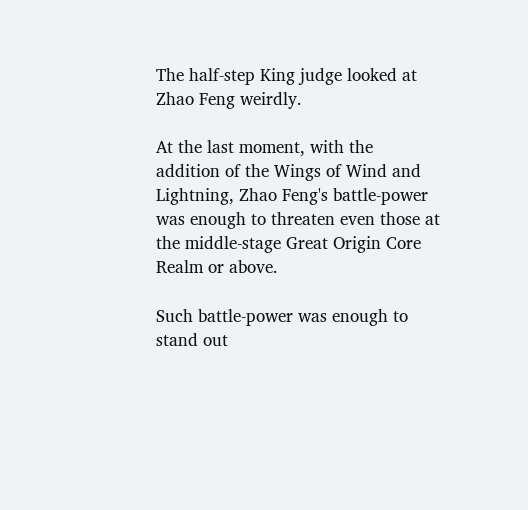The half-step King judge looked at Zhao Feng weirdly.

At the last moment, with the addition of the Wings of Wind and Lightning, Zhao Feng's battle-power was enough to threaten even those at the middle-stage Great Origin Core Realm or above.

Such battle-power was enough to stand out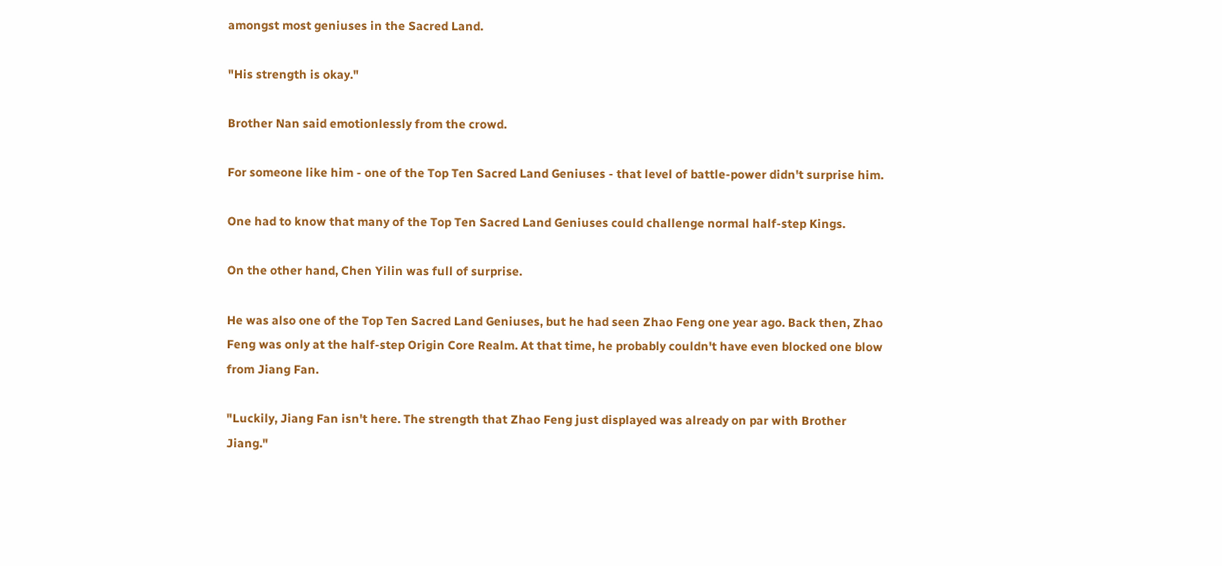amongst most geniuses in the Sacred Land.

"His strength is okay."

Brother Nan said emotionlessly from the crowd.

For someone like him - one of the Top Ten Sacred Land Geniuses - that level of battle-power didn't surprise him.

One had to know that many of the Top Ten Sacred Land Geniuses could challenge normal half-step Kings.

On the other hand, Chen Yilin was full of surprise.

He was also one of the Top Ten Sacred Land Geniuses, but he had seen Zhao Feng one year ago. Back then, Zhao Feng was only at the half-step Origin Core Realm. At that time, he probably couldn't have even blocked one blow from Jiang Fan.

"Luckily, Jiang Fan isn't here. The strength that Zhao Feng just displayed was already on par with Brother Jiang."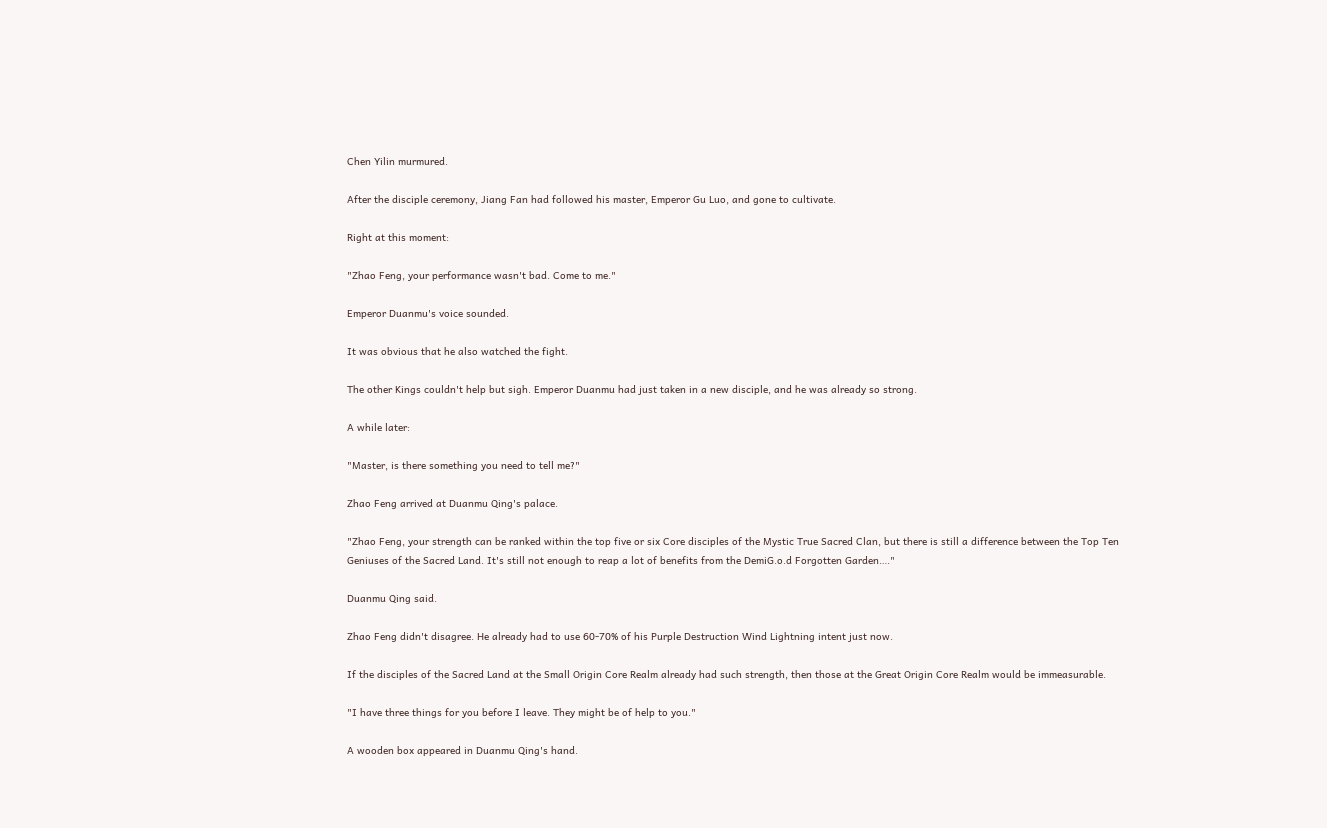Chen Yilin murmured.

After the disciple ceremony, Jiang Fan had followed his master, Emperor Gu Luo, and gone to cultivate.

Right at this moment:

"Zhao Feng, your performance wasn't bad. Come to me."

Emperor Duanmu's voice sounded.

It was obvious that he also watched the fight.

The other Kings couldn't help but sigh. Emperor Duanmu had just taken in a new disciple, and he was already so strong.

A while later:

"Master, is there something you need to tell me?"

Zhao Feng arrived at Duanmu Qing's palace.

"Zhao Feng, your strength can be ranked within the top five or six Core disciples of the Mystic True Sacred Clan, but there is still a difference between the Top Ten Geniuses of the Sacred Land. It's still not enough to reap a lot of benefits from the DemiG.o.d Forgotten Garden…."

Duanmu Qing said.

Zhao Feng didn't disagree. He already had to use 60-70% of his Purple Destruction Wind Lightning intent just now.

If the disciples of the Sacred Land at the Small Origin Core Realm already had such strength, then those at the Great Origin Core Realm would be immeasurable.

"I have three things for you before I leave. They might be of help to you."

A wooden box appeared in Duanmu Qing's hand.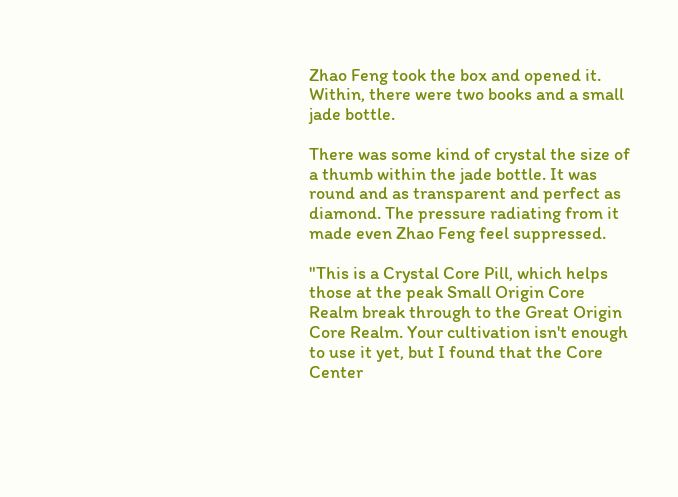Zhao Feng took the box and opened it. Within, there were two books and a small jade bottle.

There was some kind of crystal the size of a thumb within the jade bottle. It was round and as transparent and perfect as diamond. The pressure radiating from it made even Zhao Feng feel suppressed.

"This is a Crystal Core Pill, which helps those at the peak Small Origin Core Realm break through to the Great Origin Core Realm. Your cultivation isn't enough to use it yet, but I found that the Core Center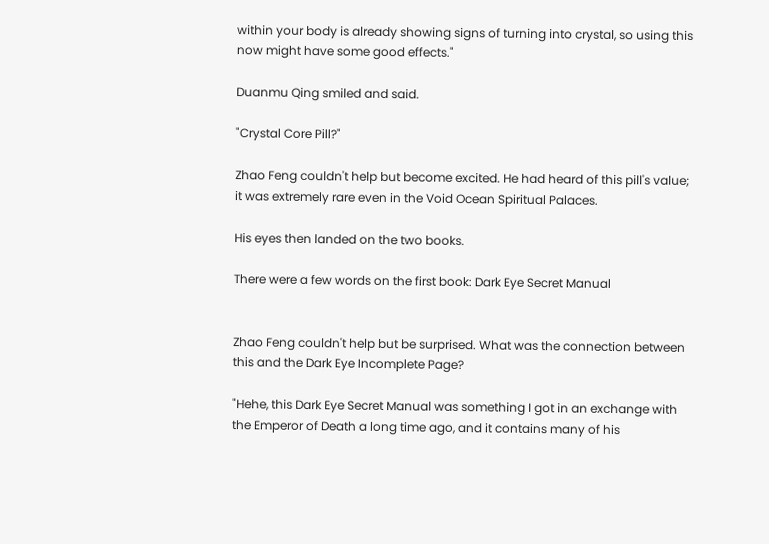within your body is already showing signs of turning into crystal, so using this now might have some good effects."

Duanmu Qing smiled and said.

"Crystal Core Pill?"

Zhao Feng couldn't help but become excited. He had heard of this pill's value; it was extremely rare even in the Void Ocean Spiritual Palaces.

His eyes then landed on the two books.

There were a few words on the first book: Dark Eye Secret Manual


Zhao Feng couldn't help but be surprised. What was the connection between this and the Dark Eye Incomplete Page?

"Hehe, this Dark Eye Secret Manual was something I got in an exchange with the Emperor of Death a long time ago, and it contains many of his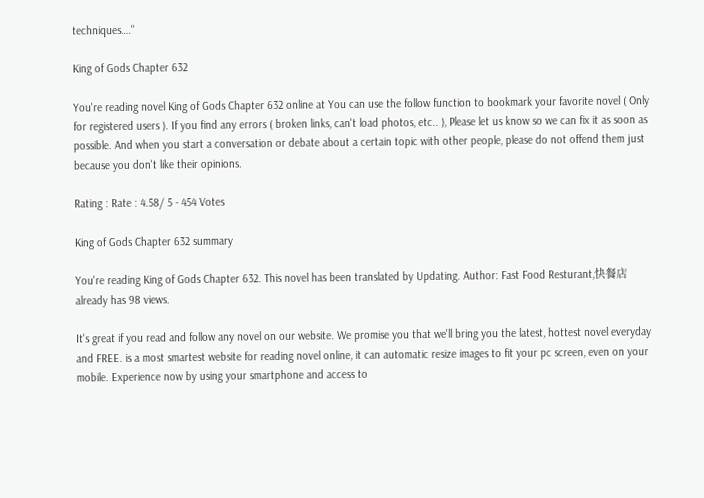techniques…."

King of Gods Chapter 632

You're reading novel King of Gods Chapter 632 online at You can use the follow function to bookmark your favorite novel ( Only for registered users ). If you find any errors ( broken links, can't load photos, etc.. ), Please let us know so we can fix it as soon as possible. And when you start a conversation or debate about a certain topic with other people, please do not offend them just because you don't like their opinions.

Rating : Rate : 4.58/ 5 - 454 Votes

King of Gods Chapter 632 summary

You're reading King of Gods Chapter 632. This novel has been translated by Updating. Author: Fast Food Resturant,快餐店 already has 98 views.

It's great if you read and follow any novel on our website. We promise you that we'll bring you the latest, hottest novel everyday and FREE. is a most smartest website for reading novel online, it can automatic resize images to fit your pc screen, even on your mobile. Experience now by using your smartphone and access to